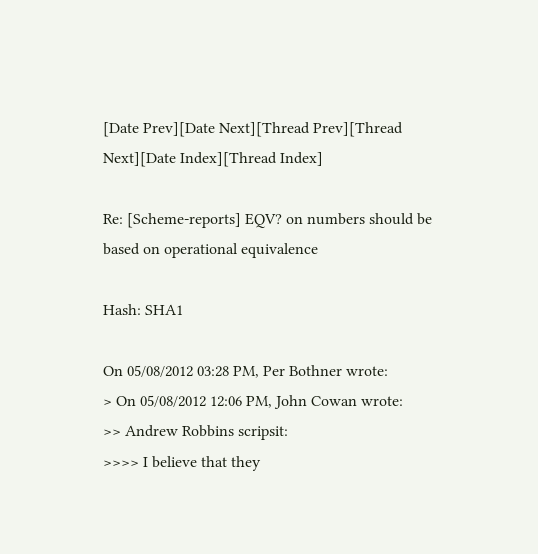[Date Prev][Date Next][Thread Prev][Thread Next][Date Index][Thread Index]

Re: [Scheme-reports] EQV? on numbers should be based on operational equivalence

Hash: SHA1

On 05/08/2012 03:28 PM, Per Bothner wrote:
> On 05/08/2012 12:06 PM, John Cowan wrote:
>> Andrew Robbins scripsit:
>>>> I believe that they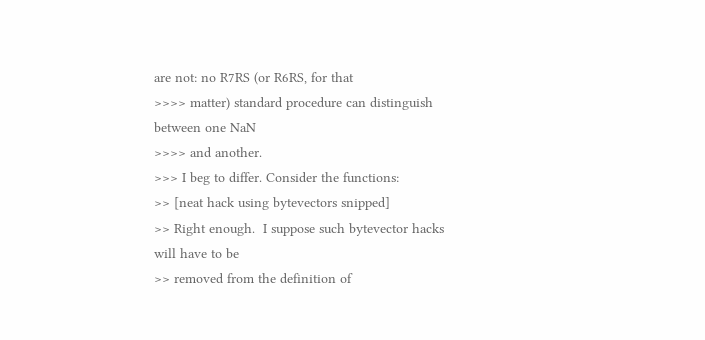are not: no R7RS (or R6RS, for that
>>>> matter) standard procedure can distinguish between one NaN
>>>> and another.
>>> I beg to differ. Consider the functions:
>> [neat hack using bytevectors snipped]
>> Right enough.  I suppose such bytevector hacks will have to be
>> removed from the definition of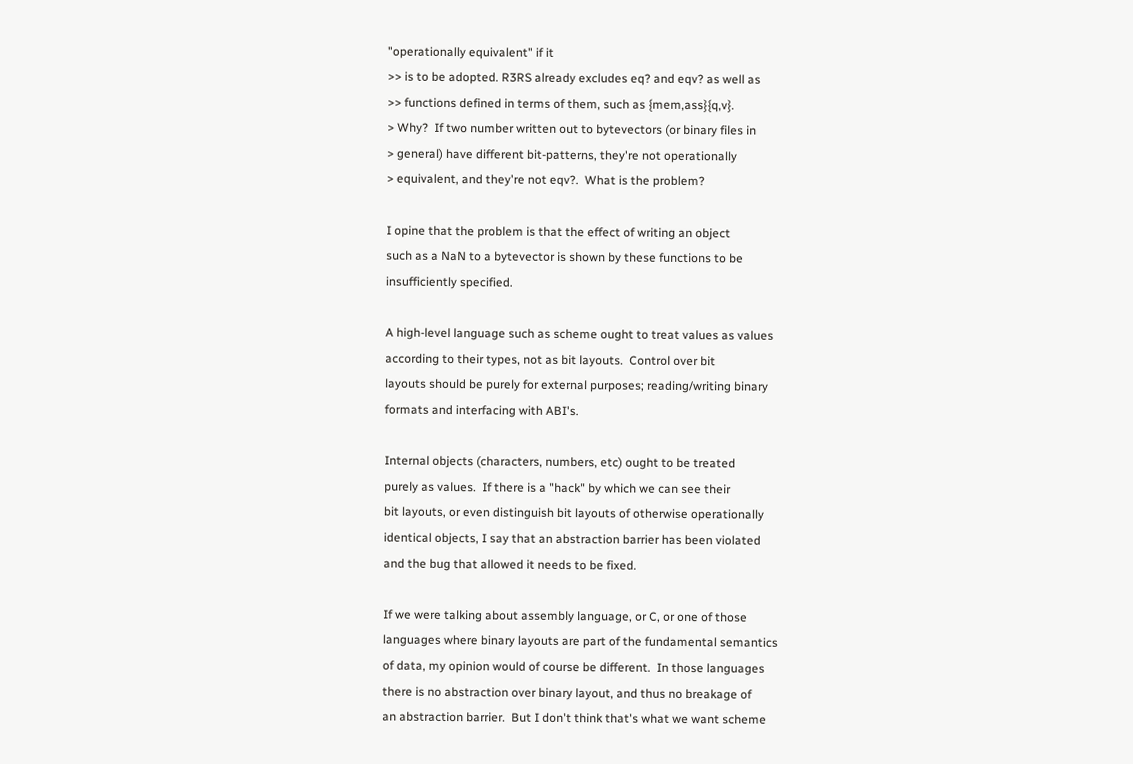"operationally equivalent" if it
>> is to be adopted. R3RS already excludes eq? and eqv? as well as
>> functions defined in terms of them, such as {mem,ass}{q,v}.
> Why?  If two number written out to bytevectors (or binary files in
> general) have different bit-patterns, they're not operationally
> equivalent, and they're not eqv?.  What is the problem?

I opine that the problem is that the effect of writing an object
such as a NaN to a bytevector is shown by these functions to be
insufficiently specified.

A high-level language such as scheme ought to treat values as values
according to their types, not as bit layouts.  Control over bit
layouts should be purely for external purposes; reading/writing binary
formats and interfacing with ABI's.

Internal objects (characters, numbers, etc) ought to be treated
purely as values.  If there is a "hack" by which we can see their
bit layouts, or even distinguish bit layouts of otherwise operationally
identical objects, I say that an abstraction barrier has been violated
and the bug that allowed it needs to be fixed.

If we were talking about assembly language, or C, or one of those
languages where binary layouts are part of the fundamental semantics
of data, my opinion would of course be different.  In those languages
there is no abstraction over binary layout, and thus no breakage of
an abstraction barrier.  But I don't think that's what we want scheme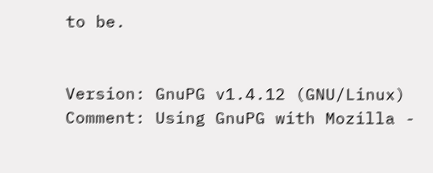to be.


Version: GnuPG v1.4.12 (GNU/Linux)
Comment: Using GnuPG with Mozilla -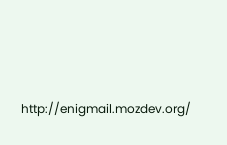http://enigmail.mozdev.org/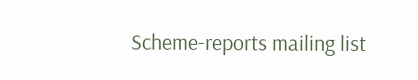Scheme-reports mailing list